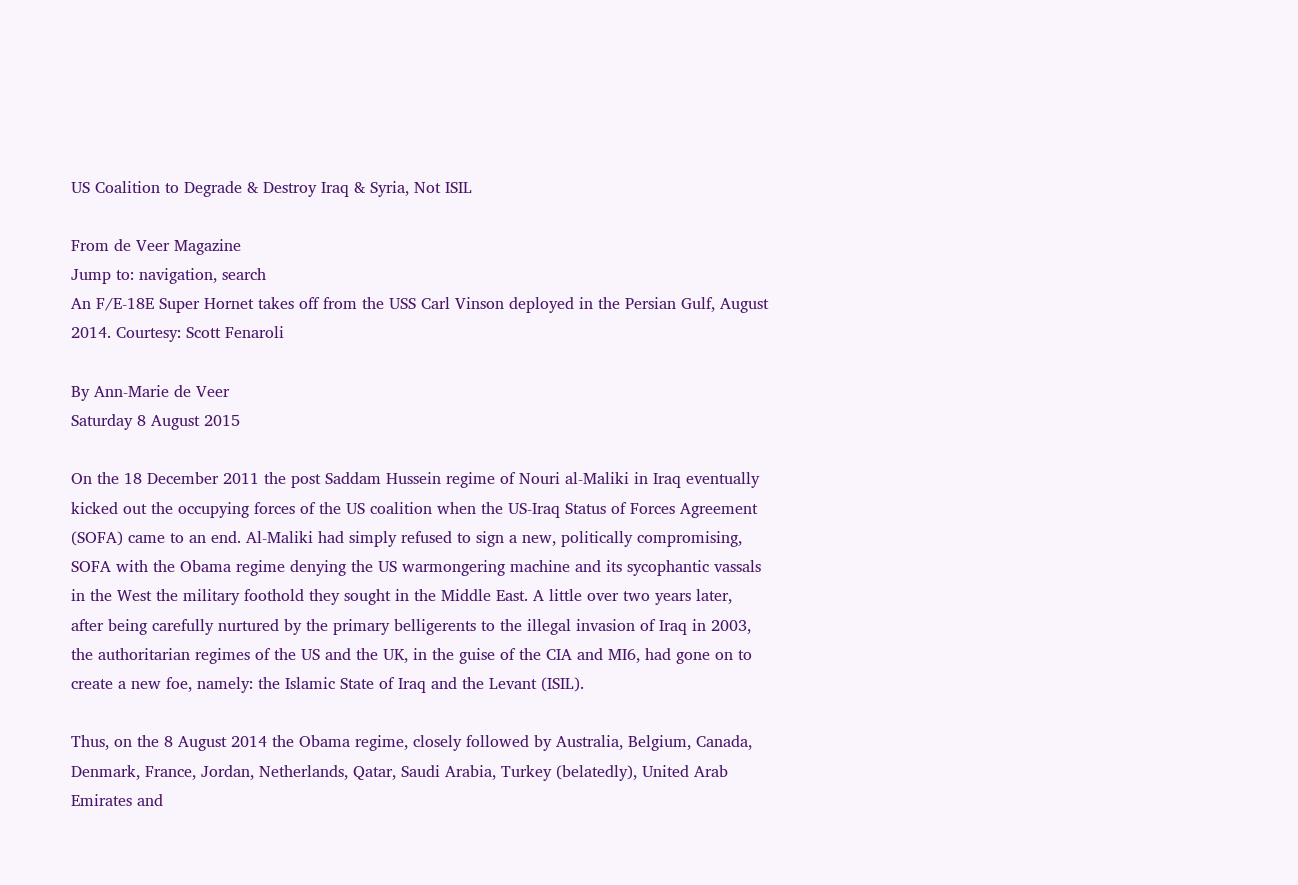US Coalition to Degrade & Destroy Iraq & Syria, Not ISIL

From de Veer Magazine
Jump to: navigation, search
An F/E-18E Super Hornet takes off from the USS Carl Vinson deployed in the Persian Gulf, August 2014. Courtesy: Scott Fenaroli

By Ann-Marie de Veer
Saturday 8 August 2015

On the 18 December 2011 the post Saddam Hussein regime of Nouri al-Maliki in Iraq eventually kicked out the occupying forces of the US coalition when the US-Iraq Status of Forces Agreement (SOFA) came to an end. Al-Maliki had simply refused to sign a new, politically compromising, SOFA with the Obama regime denying the US warmongering machine and its sycophantic vassals in the West the military foothold they sought in the Middle East. A little over two years later, after being carefully nurtured by the primary belligerents to the illegal invasion of Iraq in 2003, the authoritarian regimes of the US and the UK, in the guise of the CIA and MI6, had gone on to create a new foe, namely: the Islamic State of Iraq and the Levant (ISIL).

Thus, on the 8 August 2014 the Obama regime, closely followed by Australia, Belgium, Canada, Denmark, France, Jordan, Netherlands, Qatar, Saudi Arabia, Turkey (belatedly), United Arab Emirates and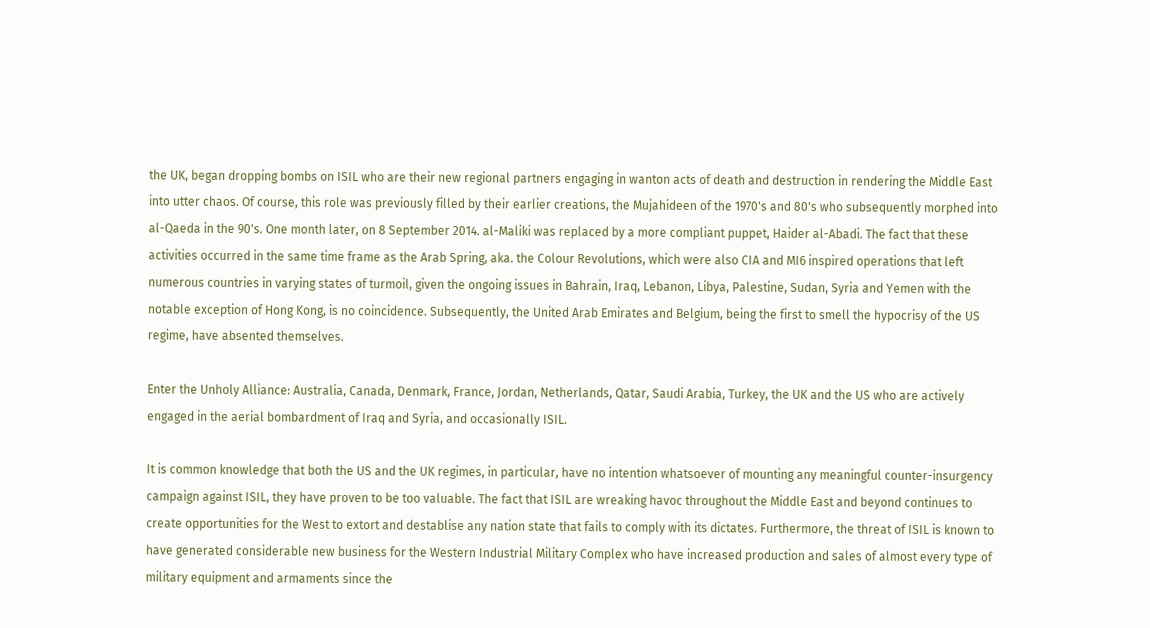the UK, began dropping bombs on ISIL who are their new regional partners engaging in wanton acts of death and destruction in rendering the Middle East into utter chaos. Of course, this role was previously filled by their earlier creations, the Mujahideen of the 1970's and 80's who subsequently morphed into al-Qaeda in the 90's. One month later, on 8 September 2014. al-Maliki was replaced by a more compliant puppet, Haider al-Abadi. The fact that these activities occurred in the same time frame as the Arab Spring, aka. the Colour Revolutions, which were also CIA and MI6 inspired operations that left numerous countries in varying states of turmoil, given the ongoing issues in Bahrain, Iraq, Lebanon, Libya, Palestine, Sudan, Syria and Yemen with the notable exception of Hong Kong, is no coincidence. Subsequently, the United Arab Emirates and Belgium, being the first to smell the hypocrisy of the US regime, have absented themselves.

Enter the Unholy Alliance: Australia, Canada, Denmark, France, Jordan, Netherlands, Qatar, Saudi Arabia, Turkey, the UK and the US who are actively engaged in the aerial bombardment of Iraq and Syria, and occasionally ISIL.

It is common knowledge that both the US and the UK regimes, in particular, have no intention whatsoever of mounting any meaningful counter-insurgency campaign against ISIL, they have proven to be too valuable. The fact that ISIL are wreaking havoc throughout the Middle East and beyond continues to create opportunities for the West to extort and destablise any nation state that fails to comply with its dictates. Furthermore, the threat of ISIL is known to have generated considerable new business for the Western Industrial Military Complex who have increased production and sales of almost every type of military equipment and armaments since the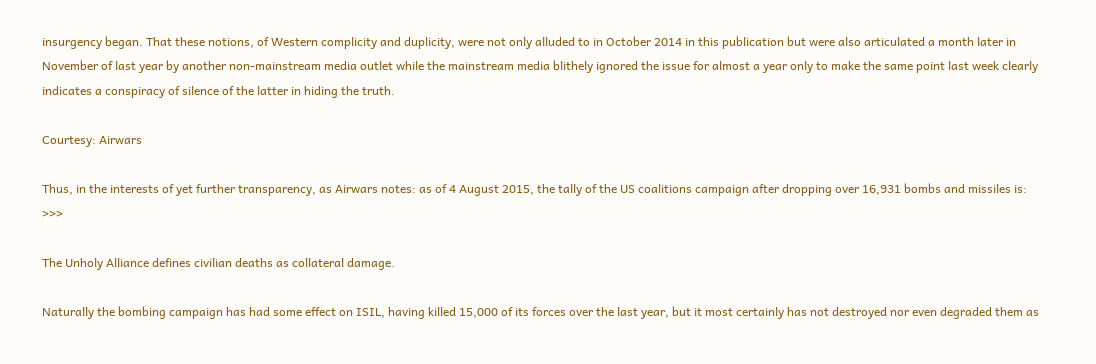insurgency began. That these notions, of Western complicity and duplicity, were not only alluded to in October 2014 in this publication but were also articulated a month later in November of last year by another non-mainstream media outlet while the mainstream media blithely ignored the issue for almost a year only to make the same point last week clearly indicates a conspiracy of silence of the latter in hiding the truth.

Courtesy: Airwars

Thus, in the interests of yet further transparency, as Airwars notes: as of 4 August 2015, the tally of the US coalitions campaign after dropping over 16,931 bombs and missiles is: >>>

The Unholy Alliance defines civilian deaths as collateral damage.

Naturally the bombing campaign has had some effect on ISIL, having killed 15,000 of its forces over the last year, but it most certainly has not destroyed nor even degraded them as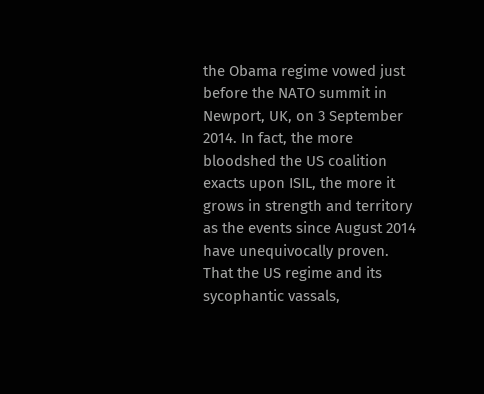the Obama regime vowed just before the NATO summit in Newport, UK, on 3 September 2014. In fact, the more bloodshed the US coalition exacts upon ISIL, the more it grows in strength and territory as the events since August 2014 have unequivocally proven. That the US regime and its sycophantic vassals,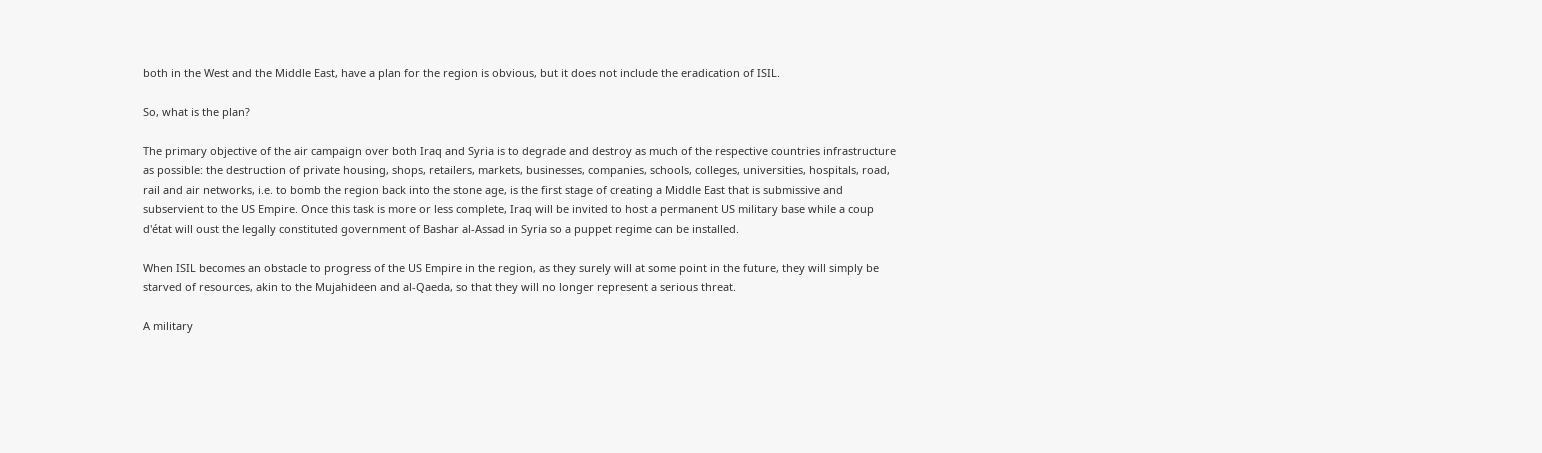both in the West and the Middle East, have a plan for the region is obvious, but it does not include the eradication of ISIL.

So, what is the plan?

The primary objective of the air campaign over both Iraq and Syria is to degrade and destroy as much of the respective countries infrastructure as possible: the destruction of private housing, shops, retailers, markets, businesses, companies, schools, colleges, universities, hospitals, road, rail and air networks, i.e. to bomb the region back into the stone age, is the first stage of creating a Middle East that is submissive and subservient to the US Empire. Once this task is more or less complete, Iraq will be invited to host a permanent US military base while a coup d'état will oust the legally constituted government of Bashar al-Assad in Syria so a puppet regime can be installed.

When ISIL becomes an obstacle to progress of the US Empire in the region, as they surely will at some point in the future, they will simply be starved of resources, akin to the Mujahideen and al-Qaeda, so that they will no longer represent a serious threat.

A military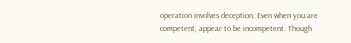operation involves deception. Even when you are competent, appear to be incompetent. Though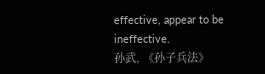effective, appear to be ineffective.
孙武, 《孙子兵法》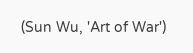(Sun Wu, 'Art of War')